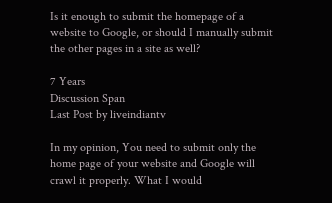Is it enough to submit the homepage of a website to Google, or should I manually submit the other pages in a site as well?

7 Years
Discussion Span
Last Post by liveindiantv

In my opinion, You need to submit only the home page of your website and Google will crawl it properly. What I would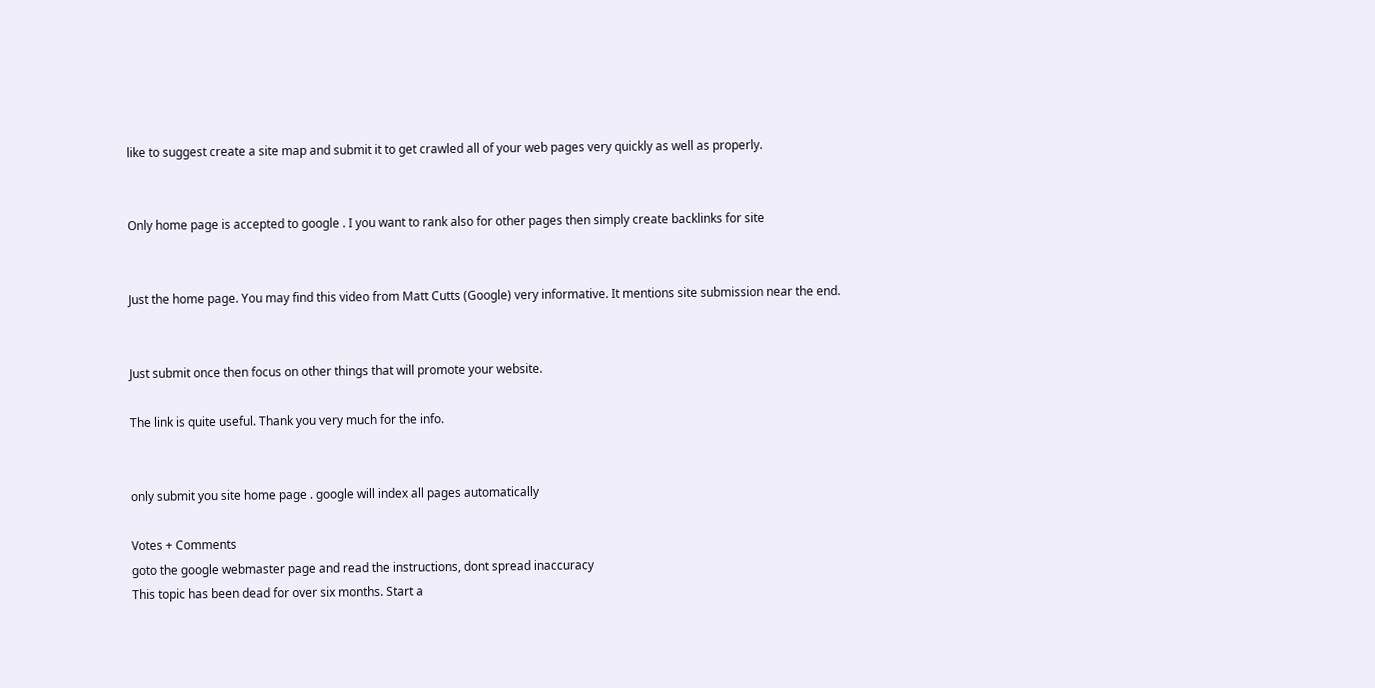like to suggest create a site map and submit it to get crawled all of your web pages very quickly as well as properly.


Only home page is accepted to google . I you want to rank also for other pages then simply create backlinks for site


Just the home page. You may find this video from Matt Cutts (Google) very informative. It mentions site submission near the end.


Just submit once then focus on other things that will promote your website.

The link is quite useful. Thank you very much for the info.


only submit you site home page . google will index all pages automatically

Votes + Comments
goto the google webmaster page and read the instructions, dont spread inaccuracy
This topic has been dead for over six months. Start a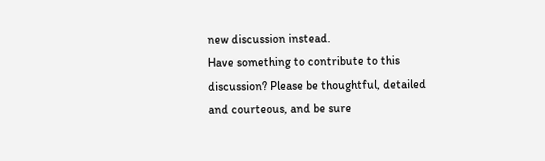new discussion instead.
Have something to contribute to this discussion? Please be thoughtful, detailed and courteous, and be sure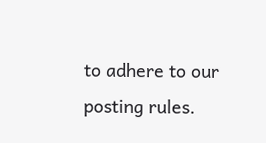to adhere to our posting rules.